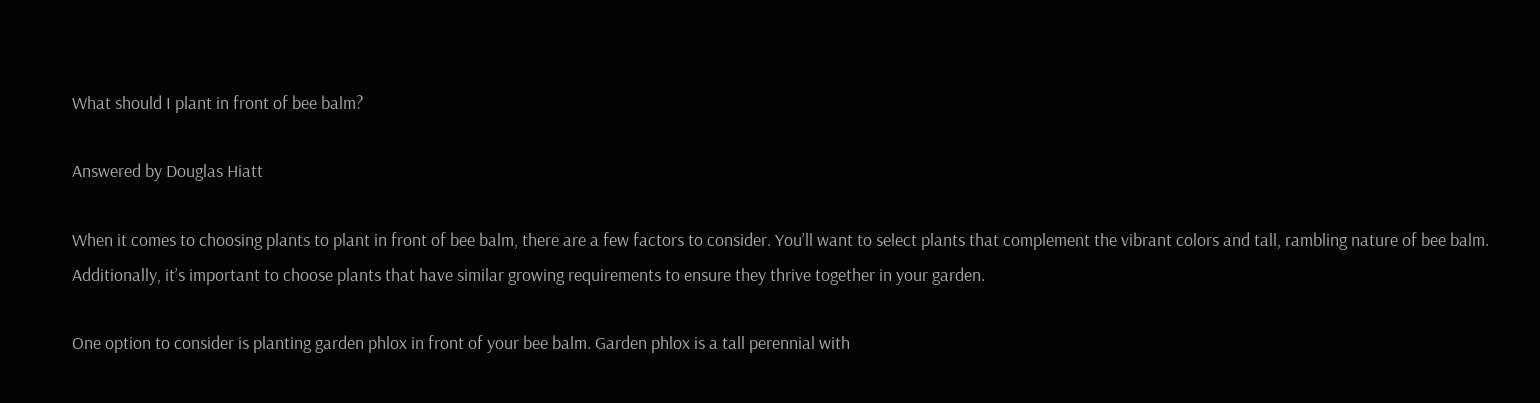What should I plant in front of bee balm?

Answered by Douglas Hiatt

When it comes to choosing plants to plant in front of bee balm, there are a few factors to consider. You’ll want to select plants that complement the vibrant colors and tall, rambling nature of bee balm. Additionally, it’s important to choose plants that have similar growing requirements to ensure they thrive together in your garden.

One option to consider is planting garden phlox in front of your bee balm. Garden phlox is a tall perennial with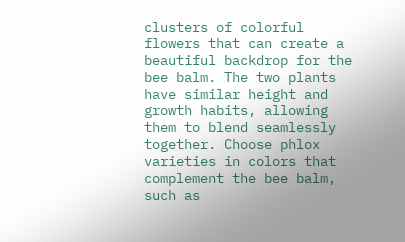clusters of colorful flowers that can create a beautiful backdrop for the bee balm. The two plants have similar height and growth habits, allowing them to blend seamlessly together. Choose phlox varieties in colors that complement the bee balm, such as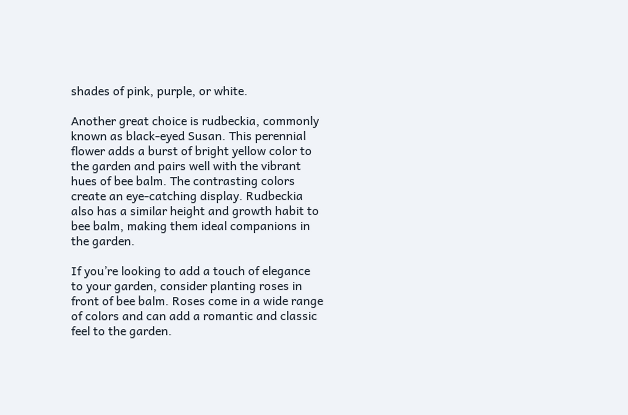shades of pink, purple, or white.

Another great choice is rudbeckia, commonly known as black-eyed Susan. This perennial flower adds a burst of bright yellow color to the garden and pairs well with the vibrant hues of bee balm. The contrasting colors create an eye-catching display. Rudbeckia also has a similar height and growth habit to bee balm, making them ideal companions in the garden.

If you’re looking to add a touch of elegance to your garden, consider planting roses in front of bee balm. Roses come in a wide range of colors and can add a romantic and classic feel to the garden.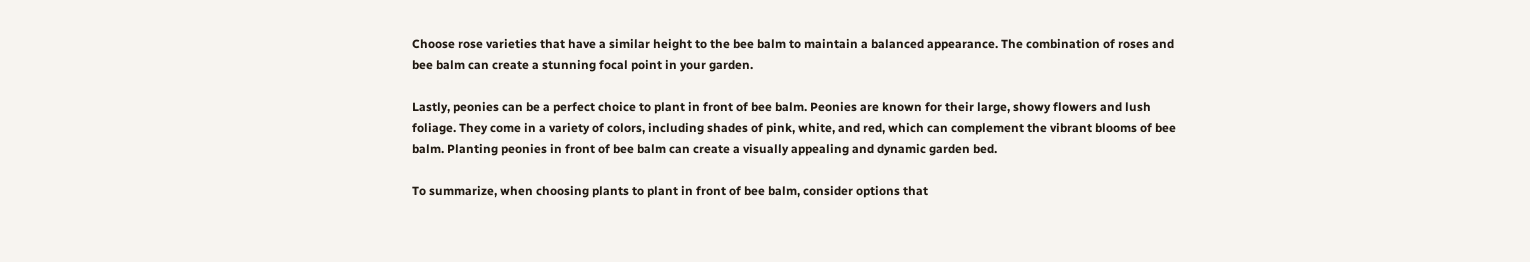Choose rose varieties that have a similar height to the bee balm to maintain a balanced appearance. The combination of roses and bee balm can create a stunning focal point in your garden.

Lastly, peonies can be a perfect choice to plant in front of bee balm. Peonies are known for their large, showy flowers and lush foliage. They come in a variety of colors, including shades of pink, white, and red, which can complement the vibrant blooms of bee balm. Planting peonies in front of bee balm can create a visually appealing and dynamic garden bed.

To summarize, when choosing plants to plant in front of bee balm, consider options that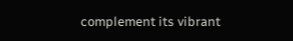complement its vibrant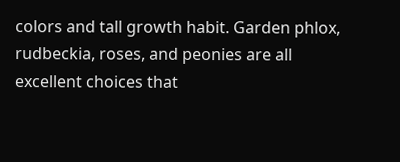colors and tall growth habit. Garden phlox, rudbeckia, roses, and peonies are all excellent choices that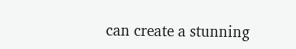can create a stunning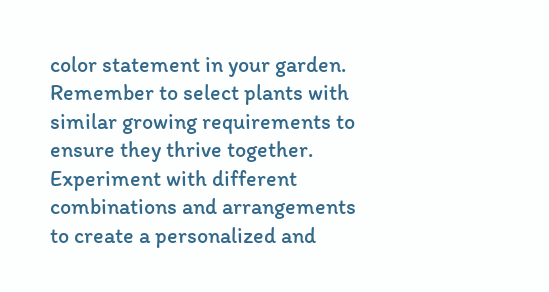color statement in your garden. Remember to select plants with similar growing requirements to ensure they thrive together. Experiment with different combinations and arrangements to create a personalized and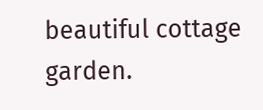beautiful cottage garden.